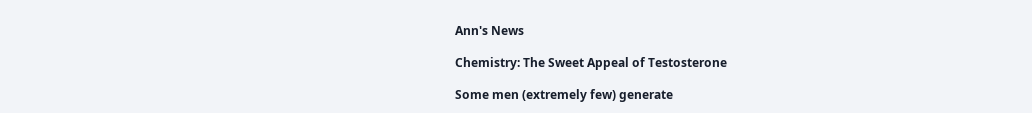Ann's News

Chemistry: The Sweet Appeal of Testosterone

Some men (extremely few) generate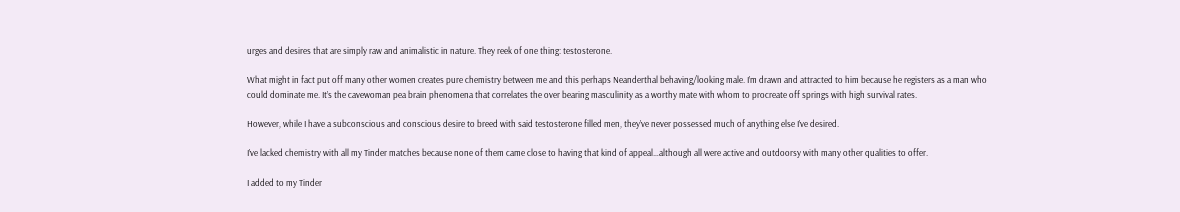urges and desires that are simply raw and animalistic in nature. They reek of one thing: testosterone.

What might in fact put off many other women creates pure chemistry between me and this perhaps Neanderthal behaving/looking male. I’m drawn and attracted to him because he registers as a man who could dominate me. It’s the cavewoman pea brain phenomena that correlates the over bearing masculinity as a worthy mate with whom to procreate off springs with high survival rates.

However, while I have a subconscious and conscious desire to breed with said testosterone filled men, they’ve never possessed much of anything else I’ve desired.

I’ve lacked chemistry with all my Tinder matches because none of them came close to having that kind of appeal…although all were active and outdoorsy with many other qualities to offer.

I added to my Tinder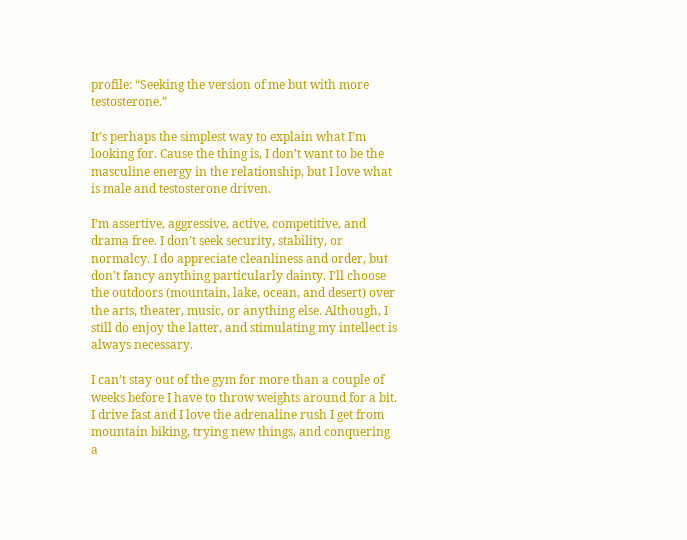profile: “Seeking the version of me but with more testosterone.”

It’s perhaps the simplest way to explain what I’m looking for. Cause the thing is, I don’t want to be the masculine energy in the relationship, but I love what is male and testosterone driven.

I’m assertive, aggressive, active, competitive, and drama free. I don’t seek security, stability, or normalcy. I do appreciate cleanliness and order, but don’t fancy anything particularly dainty. I’ll choose the outdoors (mountain, lake, ocean, and desert) over the arts, theater, music, or anything else. Although, I still do enjoy the latter, and stimulating my intellect is always necessary.

I can’t stay out of the gym for more than a couple of weeks before I have to throw weights around for a bit. I drive fast and I love the adrenaline rush I get from mountain biking, trying new things, and conquering a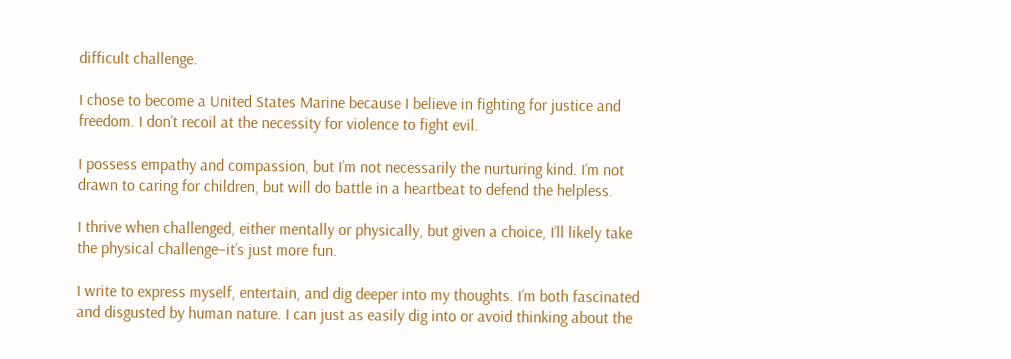difficult challenge.

I chose to become a United States Marine because I believe in fighting for justice and freedom. I don’t recoil at the necessity for violence to fight evil.

I possess empathy and compassion, but I’m not necessarily the nurturing kind. I’m not drawn to caring for children, but will do battle in a heartbeat to defend the helpless.

I thrive when challenged, either mentally or physically, but given a choice, I’ll likely take the physical challenge–it’s just more fun.

I write to express myself, entertain, and dig deeper into my thoughts. I’m both fascinated and disgusted by human nature. I can just as easily dig into or avoid thinking about the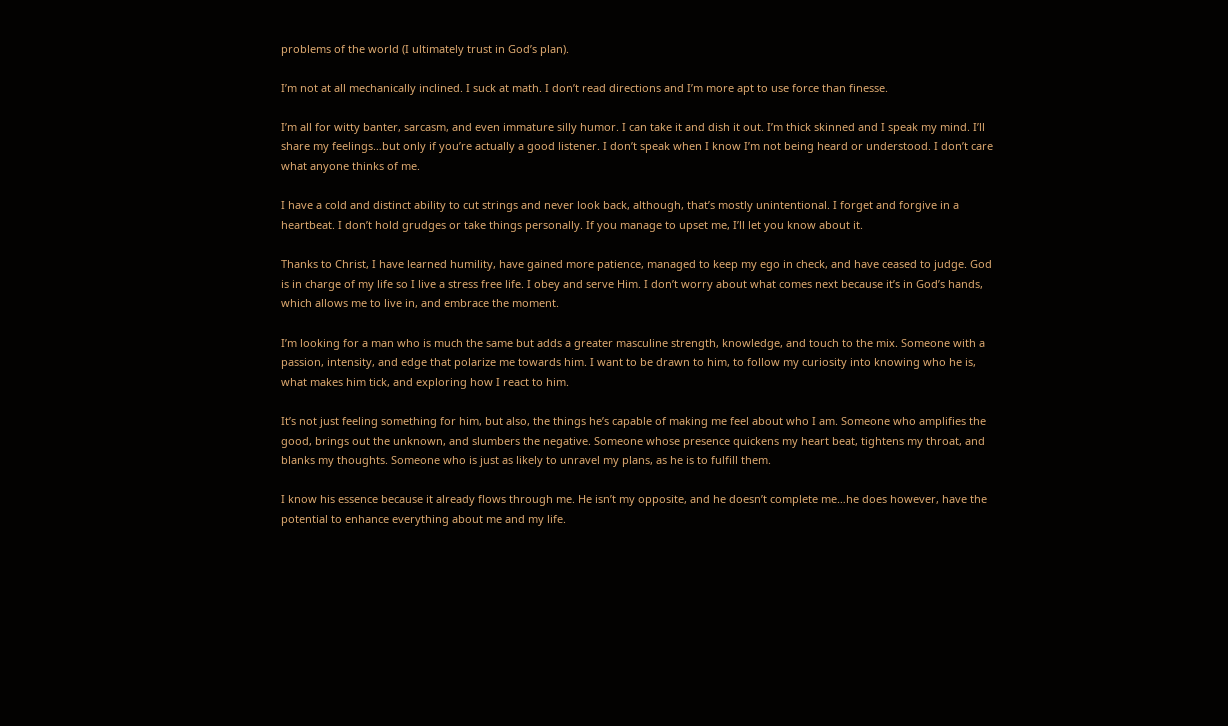problems of the world (I ultimately trust in God’s plan).

I’m not at all mechanically inclined. I suck at math. I don’t read directions and I’m more apt to use force than finesse.

I’m all for witty banter, sarcasm, and even immature silly humor. I can take it and dish it out. I’m thick skinned and I speak my mind. I’ll share my feelings…but only if you’re actually a good listener. I don’t speak when I know I’m not being heard or understood. I don’t care what anyone thinks of me.

I have a cold and distinct ability to cut strings and never look back, although, that’s mostly unintentional. I forget and forgive in a heartbeat. I don’t hold grudges or take things personally. If you manage to upset me, I’ll let you know about it.

Thanks to Christ, I have learned humility, have gained more patience, managed to keep my ego in check, and have ceased to judge. God is in charge of my life so I live a stress free life. I obey and serve Him. I don’t worry about what comes next because it’s in God’s hands, which allows me to live in, and embrace the moment.

I’m looking for a man who is much the same but adds a greater masculine strength, knowledge, and touch to the mix. Someone with a passion, intensity, and edge that polarize me towards him. I want to be drawn to him, to follow my curiosity into knowing who he is, what makes him tick, and exploring how I react to him.

It’s not just feeling something for him, but also, the things he’s capable of making me feel about who I am. Someone who amplifies the good, brings out the unknown, and slumbers the negative. Someone whose presence quickens my heart beat, tightens my throat, and blanks my thoughts. Someone who is just as likely to unravel my plans, as he is to fulfill them.

I know his essence because it already flows through me. He isn’t my opposite, and he doesn’t complete me…he does however, have the potential to enhance everything about me and my life.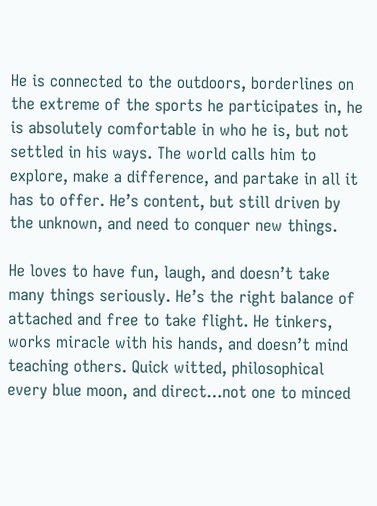He is connected to the outdoors, borderlines on the extreme of the sports he participates in, he is absolutely comfortable in who he is, but not settled in his ways. The world calls him to explore, make a difference, and partake in all it has to offer. He’s content, but still driven by the unknown, and need to conquer new things.

He loves to have fun, laugh, and doesn’t take many things seriously. He’s the right balance of attached and free to take flight. He tinkers, works miracle with his hands, and doesn’t mind teaching others. Quick witted, philosophical every blue moon, and direct…not one to minced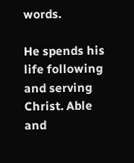words.

He spends his life following and serving Christ. Able and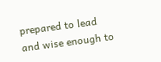prepared to lead and wise enough to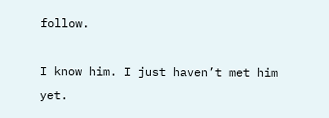follow.

I know him. I just haven’t met him yet.